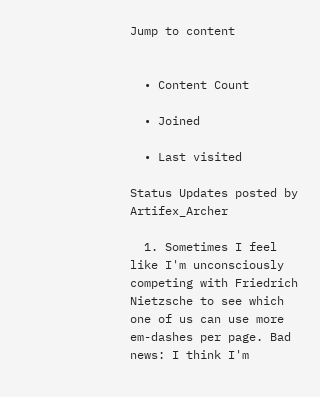Jump to content


  • Content Count

  • Joined

  • Last visited

Status Updates posted by Artifex_Archer

  1. Sometimes I feel like I'm unconsciously competing with Friedrich Nietzsche to see which one of us can use more em-dashes per page. Bad news: I think I'm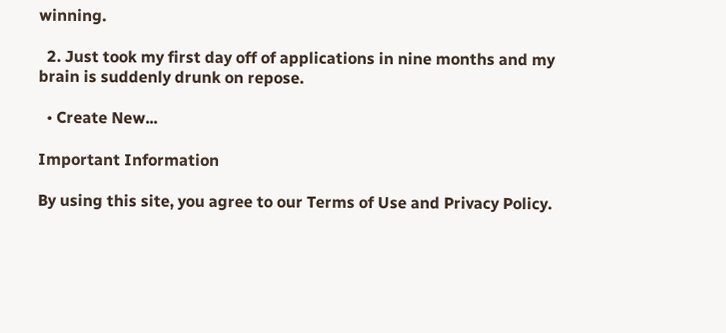winning.

  2. Just took my first day off of applications in nine months and my brain is suddenly drunk on repose.

  • Create New...

Important Information

By using this site, you agree to our Terms of Use and Privacy Policy.